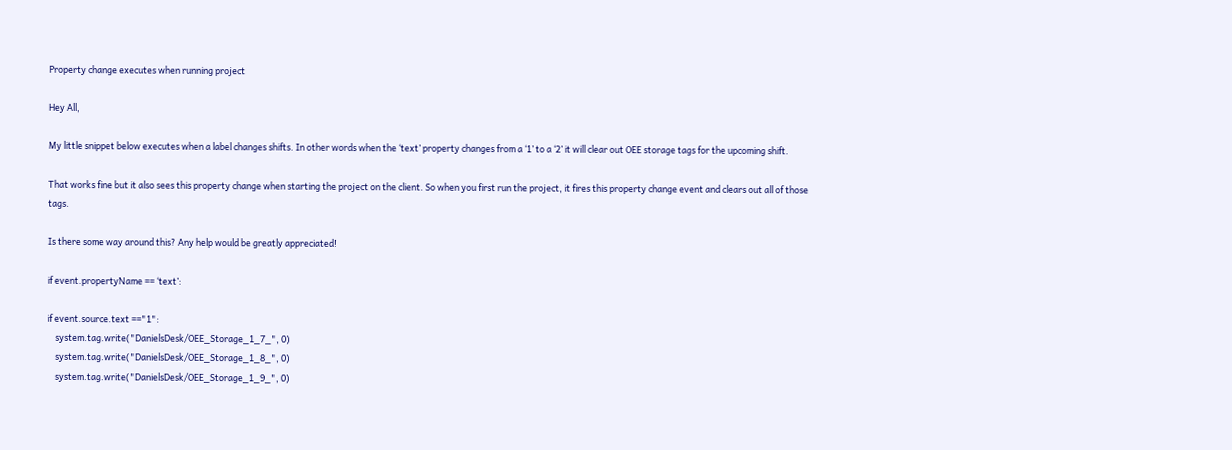Property change executes when running project

Hey All,

My little snippet below executes when a label changes shifts. In other words when the ‘text’ property changes from a ‘1’ to a ‘2’ it will clear out OEE storage tags for the upcoming shift.

That works fine but it also sees this property change when starting the project on the client. So when you first run the project, it fires this property change event and clears out all of those tags.

Is there some way around this? Any help would be greatly appreciated!

if event.propertyName == ‘text’:

if event.source.text =="1":
    system.tag.write("DanielsDesk/OEE_Storage_1_7_", 0)
    system.tag.write("DanielsDesk/OEE_Storage_1_8_", 0)
    system.tag.write("DanielsDesk/OEE_Storage_1_9_", 0)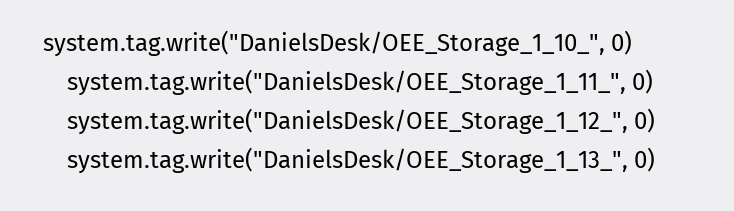system.tag.write("DanielsDesk/OEE_Storage_1_10_", 0)
    system.tag.write("DanielsDesk/OEE_Storage_1_11_", 0)
    system.tag.write("DanielsDesk/OEE_Storage_1_12_", 0)
    system.tag.write("DanielsDesk/OEE_Storage_1_13_", 0)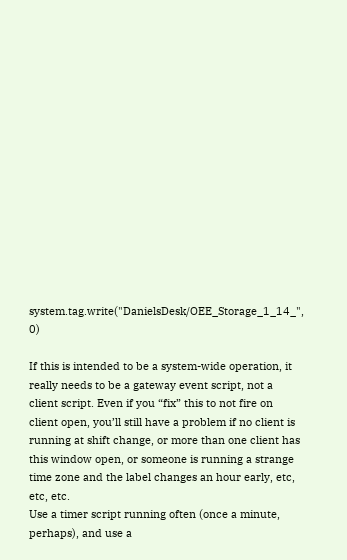system.tag.write("DanielsDesk/OEE_Storage_1_14_", 0)

If this is intended to be a system-wide operation, it really needs to be a gateway event script, not a client script. Even if you “fix” this to not fire on client open, you’ll still have a problem if no client is running at shift change, or more than one client has this window open, or someone is running a strange time zone and the label changes an hour early, etc, etc, etc.
Use a timer script running often (once a minute, perhaps), and use a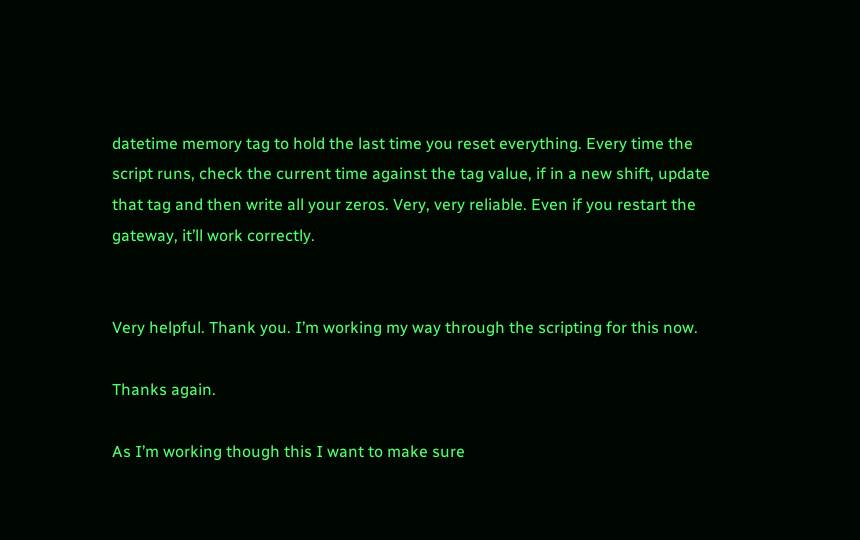datetime memory tag to hold the last time you reset everything. Every time the script runs, check the current time against the tag value, if in a new shift, update that tag and then write all your zeros. Very, very reliable. Even if you restart the gateway, it’ll work correctly.


Very helpful. Thank you. I’m working my way through the scripting for this now.

Thanks again.

As I’m working though this I want to make sure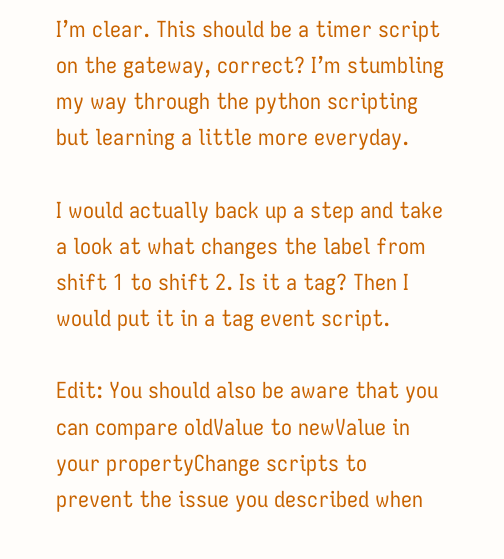I’m clear. This should be a timer script on the gateway, correct? I’m stumbling my way through the python scripting but learning a little more everyday.

I would actually back up a step and take a look at what changes the label from shift 1 to shift 2. Is it a tag? Then I would put it in a tag event script.

Edit: You should also be aware that you can compare oldValue to newValue in your propertyChange scripts to prevent the issue you described when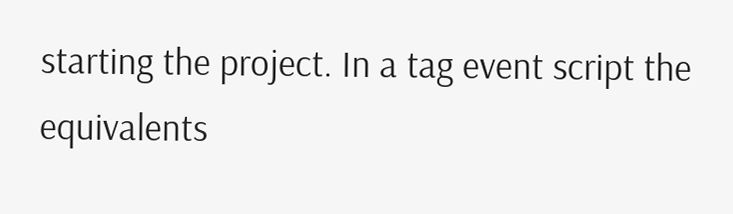starting the project. In a tag event script the equivalents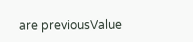are previousValue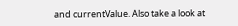and currentValue. Also take a look at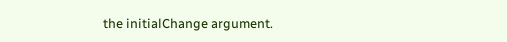the initialChange argument.